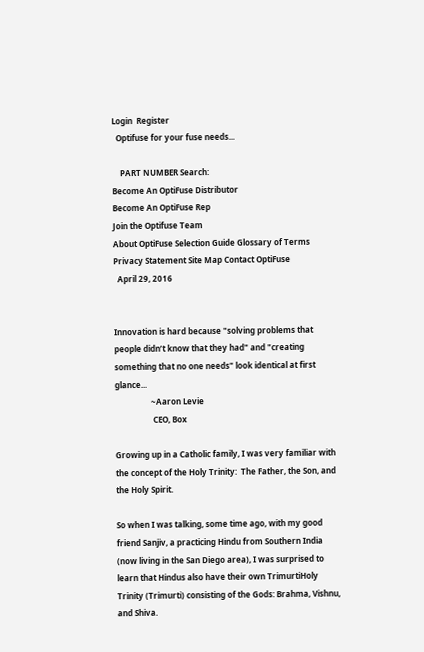Login  Register
  Optifuse for your fuse needs...

    PART NUMBER Search:
Become An OptiFuse Distributor
Become An OptiFuse Rep
Join the Optifuse Team
About OptiFuse Selection Guide Glossary of Terms Privacy Statement Site Map Contact OptiFuse
  April 29, 2016


Innovation is hard because "solving problems that people didn’t know that they had" and "creating something that no one needs" look identical at first glance...
                  ~Aaron Levie
                   CEO, Box

Growing up in a Catholic family, I was very familiar with the concept of the Holy Trinity:  The Father, the Son, and the Holy Spirit.

So when I was talking, some time ago, with my good friend Sanjiv, a practicing Hindu from Southern India (now living in the San Diego area), I was surprised to learn that Hindus also have their own TrimurtiHoly Trinity (Trimurti) consisting of the Gods: Brahma, Vishnu, and Shiva.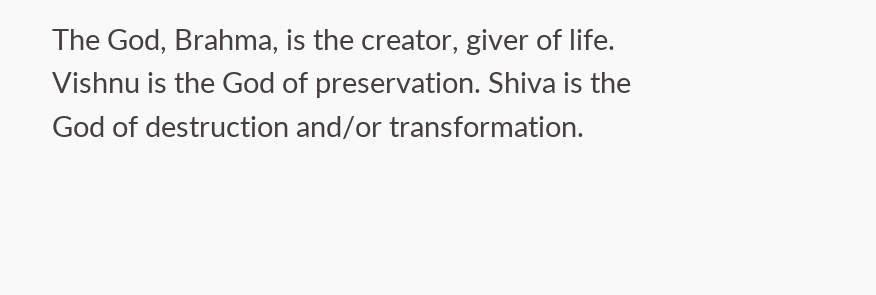The God, Brahma, is the creator, giver of life. Vishnu is the God of preservation. Shiva is the God of destruction and/or transformation.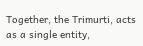Together, the Trimurti, acts as a single entity,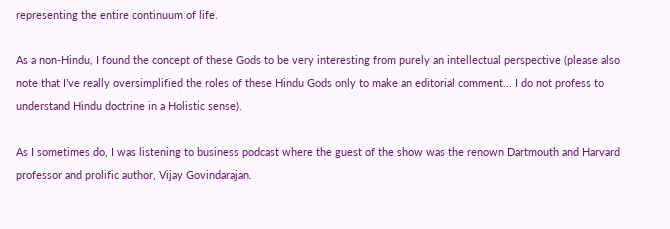representing the entire continuum of life.

As a non-Hindu, I found the concept of these Gods to be very interesting from purely an intellectual perspective (please also note that I’ve really oversimplified the roles of these Hindu Gods only to make an editorial comment... I do not profess to understand Hindu doctrine in a Holistic sense).

As I sometimes do, I was listening to business podcast where the guest of the show was the renown Dartmouth and Harvard professor and prolific author, Vijay Govindarajan.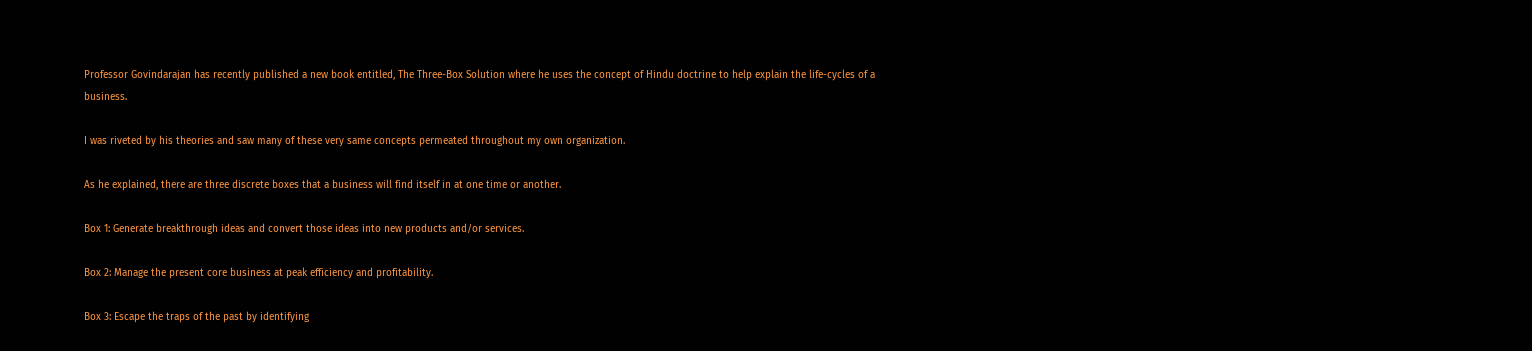Professor Govindarajan has recently published a new book entitled, The Three-Box Solution where he uses the concept of Hindu doctrine to help explain the life-cycles of a business.

I was riveted by his theories and saw many of these very same concepts permeated throughout my own organization.

As he explained, there are three discrete boxes that a business will find itself in at one time or another.

Box 1: Generate breakthrough ideas and convert those ideas into new products and/or services.

Box 2: Manage the present core business at peak efficiency and profitability.

Box 3: Escape the traps of the past by identifying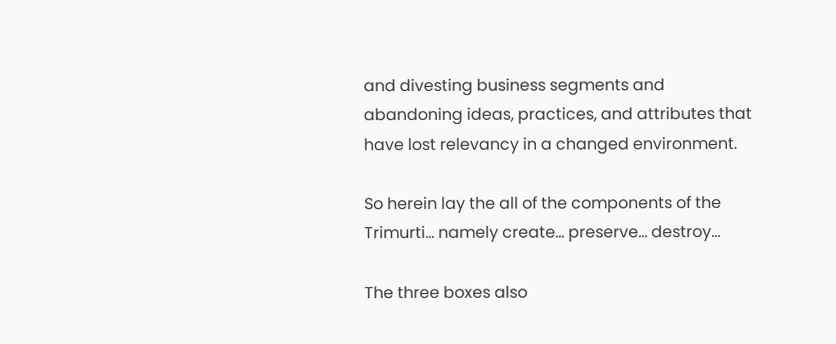and divesting business segments and abandoning ideas, practices, and attributes that have lost relevancy in a changed environment.

So herein lay the all of the components of the Trimurti... namely create... preserve... destroy...

The three boxes also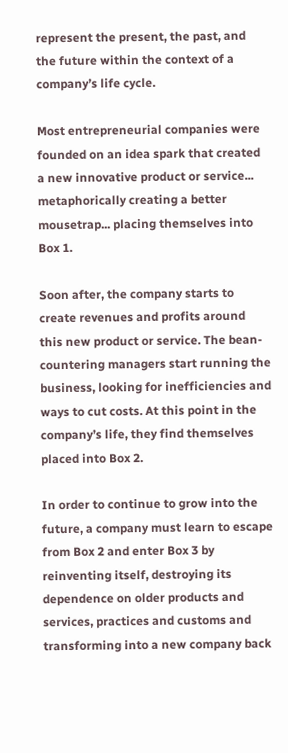represent the present, the past, and the future within the context of a company’s life cycle.

Most entrepreneurial companies were founded on an idea spark that created a new innovative product or service... metaphorically creating a better mousetrap... placing themselves into Box 1.

Soon after, the company starts to create revenues and profits around this new product or service. The bean-countering managers start running the business, looking for inefficiencies and ways to cut costs. At this point in the company’s life, they find themselves placed into Box 2.

In order to continue to grow into the future, a company must learn to escape from Box 2 and enter Box 3 by reinventing itself, destroying its dependence on older products and services, practices and customs and transforming into a new company back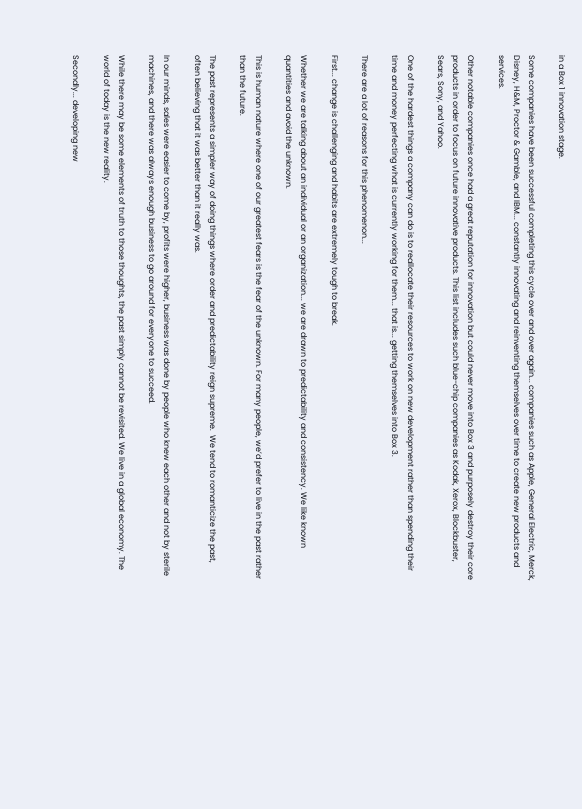in a Box 1 innovation stage.

Some companies have been successful completing this cycle over and over again... companies such as Apple, General Electric, Merck, Disney, H&M, Proctor & Gamble, and IBM... constantly innovating and reinventing themselves over time to create new products and services.

Other notable companies once had a great reputation for innovation but could never move into Box 3 and purposely destroy their core products in order to focus on future innovative products. This list includes such blue-chip companies as Kodak, Xerox, Blockbuster, Sears, Sony, and Yahoo.

One of the hardest things a company can do is to reallocate their resources to work on new development rather than spending their time and money perfecting what is currently working for them... that is... getting themselves into Box 3.

There are a lot of reasons for this phenomenon...

First... change is challenging and habits are extremely tough to break.

Whether we are talking about an individual or an organization... we are drawn to predictability and consistency. We like known quantities and avoid the unknown.

This is human nature where one of our greatest fears is the fear of the unknown. For many people, we’d prefer to live in the past rather than the future.

The past represents a simpler way of doing things where order and predictability reign supreme.  We tend to romanticize the past, often believing that it was better than it really was.

In our minds, sales were easier to come by, profits were higher, business was done by people who knew each other and not by sterile machines, and there was always enough business to go around for everyone to succeed.

While there may be some elements of truth to those thoughts, the past simply cannot be revisited. We live in a global economy. The world of today is the new reality.

Secondly... developing new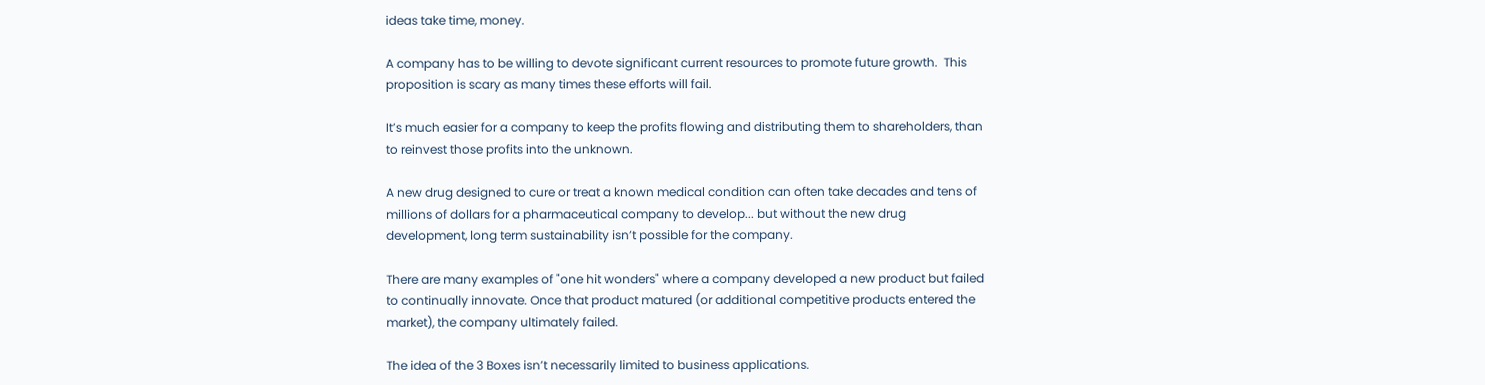ideas take time, money.

A company has to be willing to devote significant current resources to promote future growth.  This proposition is scary as many times these efforts will fail.

It’s much easier for a company to keep the profits flowing and distributing them to shareholders, than to reinvest those profits into the unknown.

A new drug designed to cure or treat a known medical condition can often take decades and tens of millions of dollars for a pharmaceutical company to develop... but without the new drug development, long term sustainability isn’t possible for the company.

There are many examples of "one hit wonders" where a company developed a new product but failed to continually innovate. Once that product matured (or additional competitive products entered the market), the company ultimately failed.

The idea of the 3 Boxes isn’t necessarily limited to business applications.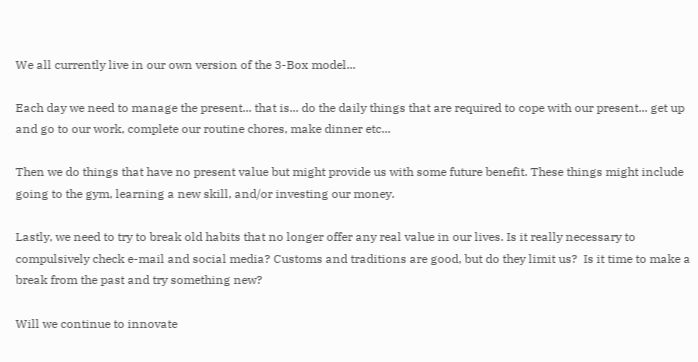We all currently live in our own version of the 3-Box model...

Each day we need to manage the present... that is... do the daily things that are required to cope with our present... get up and go to our work, complete our routine chores, make dinner etc...

Then we do things that have no present value but might provide us with some future benefit. These things might include going to the gym, learning a new skill, and/or investing our money.

Lastly, we need to try to break old habits that no longer offer any real value in our lives. Is it really necessary to compulsively check e-mail and social media? Customs and traditions are good, but do they limit us?  Is it time to make a break from the past and try something new?

Will we continue to innovate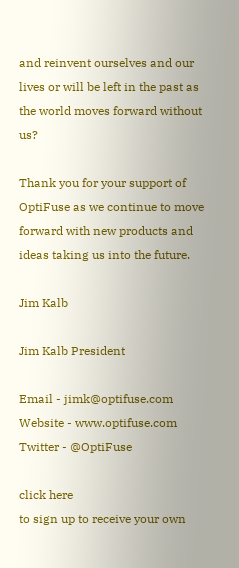and reinvent ourselves and our lives or will be left in the past as the world moves forward without us?

Thank you for your support of OptiFuse as we continue to move forward with new products and ideas taking us into the future.

Jim Kalb

Jim Kalb President

Email - jimk@optifuse.com
Website - www.optifuse.com
Twitter - @OptiFuse

click here
to sign up to receive your own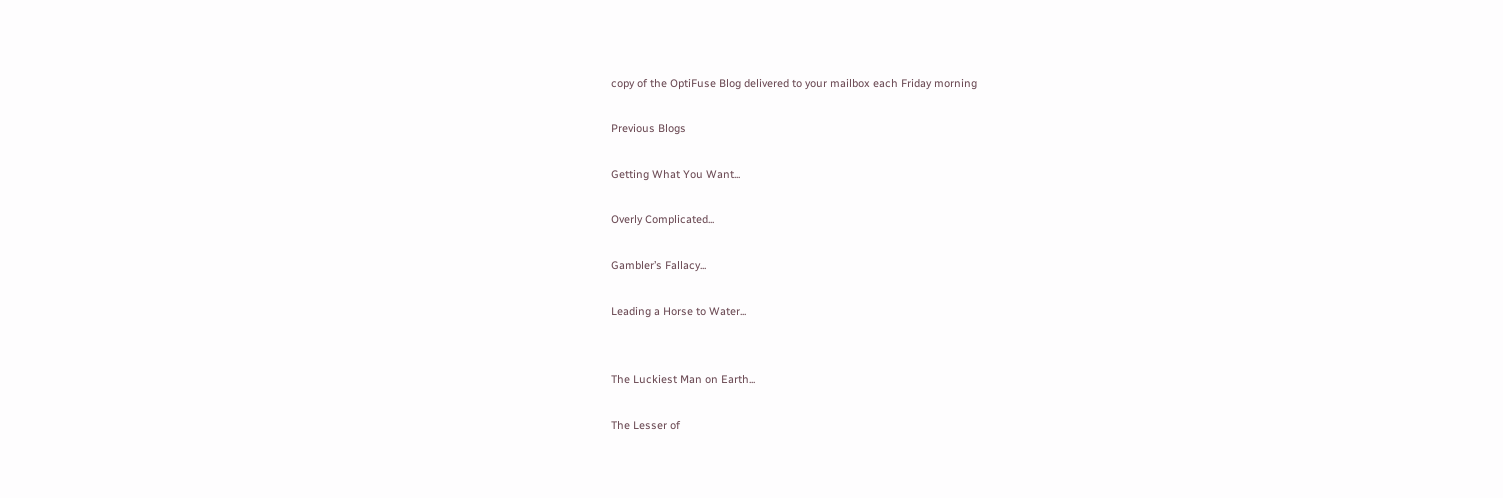copy of the OptiFuse Blog delivered to your mailbox each Friday morning

Previous Blogs

Getting What You Want...

Overly Complicated...

Gambler’s Fallacy...

Leading a Horse to Water...


The Luckiest Man on Earth...

The Lesser of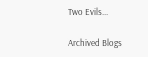Two Evils...

Archived Blogs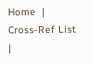Home  |  Cross-Ref List   |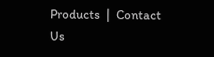Products  |  Contact Us